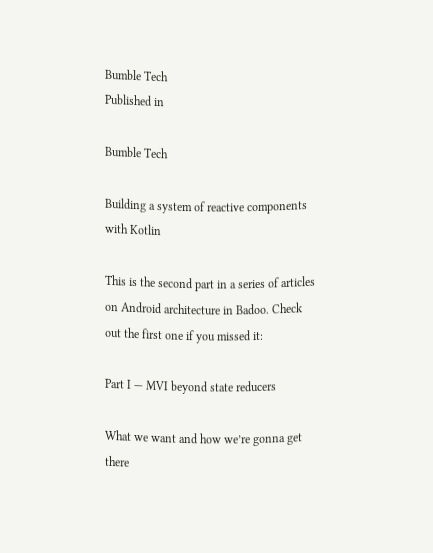Bumble Tech
Published in

Bumble Tech

Building a system of reactive components with Kotlin

This is the second part in a series of articles on Android architecture in Badoo. Check out the first one if you missed it:

Part I — MVI beyond state reducers

What we want and how we’re gonna get there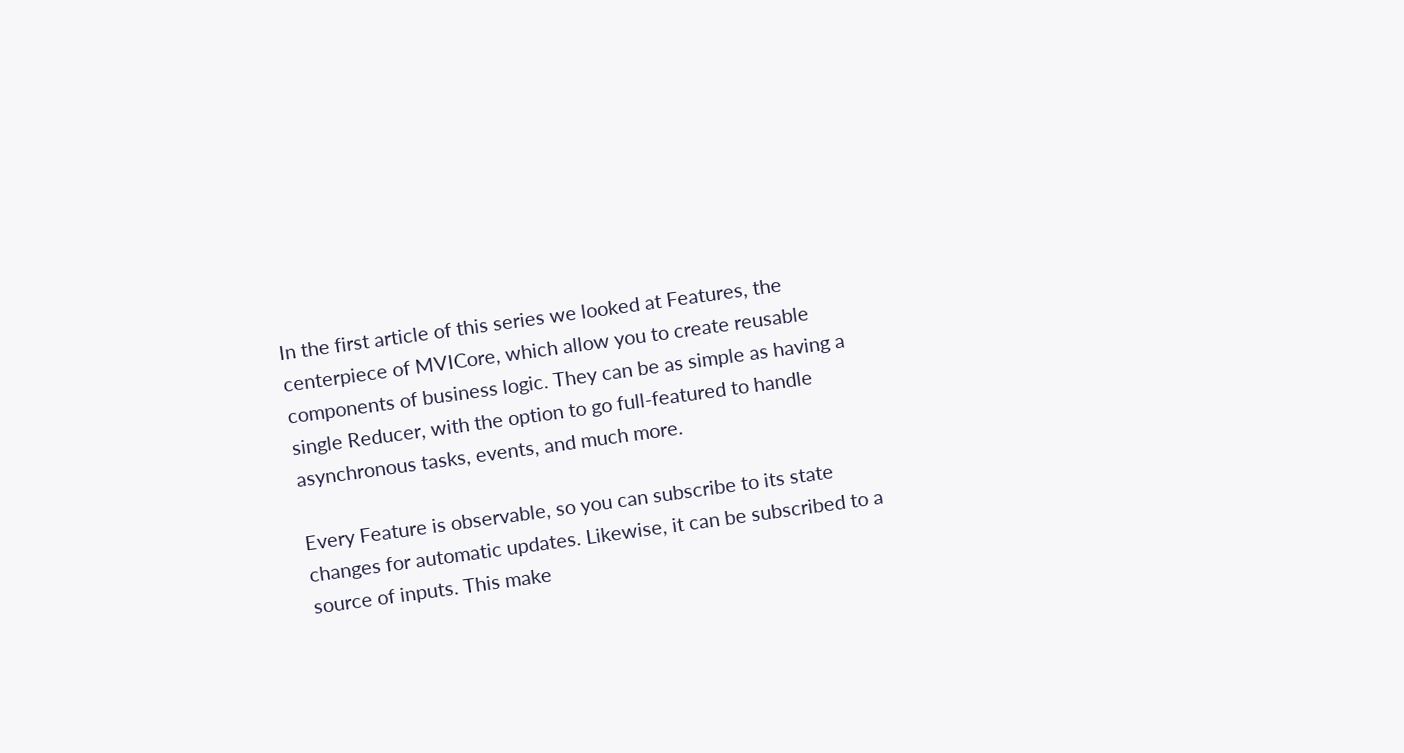In the first article of this series we looked at Features, the centerpiece of MVICore, which allow you to create reusable components of business logic. They can be as simple as having a single Reducer, with the option to go full-featured to handle asynchronous tasks, events, and much more.

Every Feature is observable, so you can subscribe to its state changes for automatic updates. Likewise, it can be subscribed to a source of inputs. This make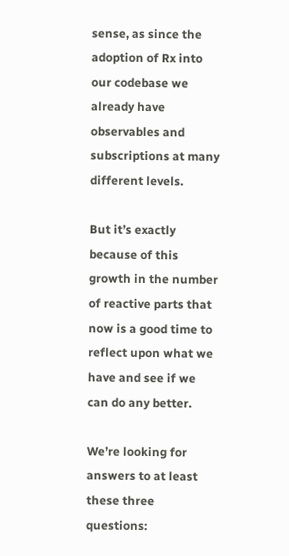sense, as since the adoption of Rx into our codebase we already have observables and subscriptions at many different levels.

But it’s exactly because of this growth in the number of reactive parts that now is a good time to reflect upon what we have and see if we can do any better.

We’re looking for answers to at least these three questions: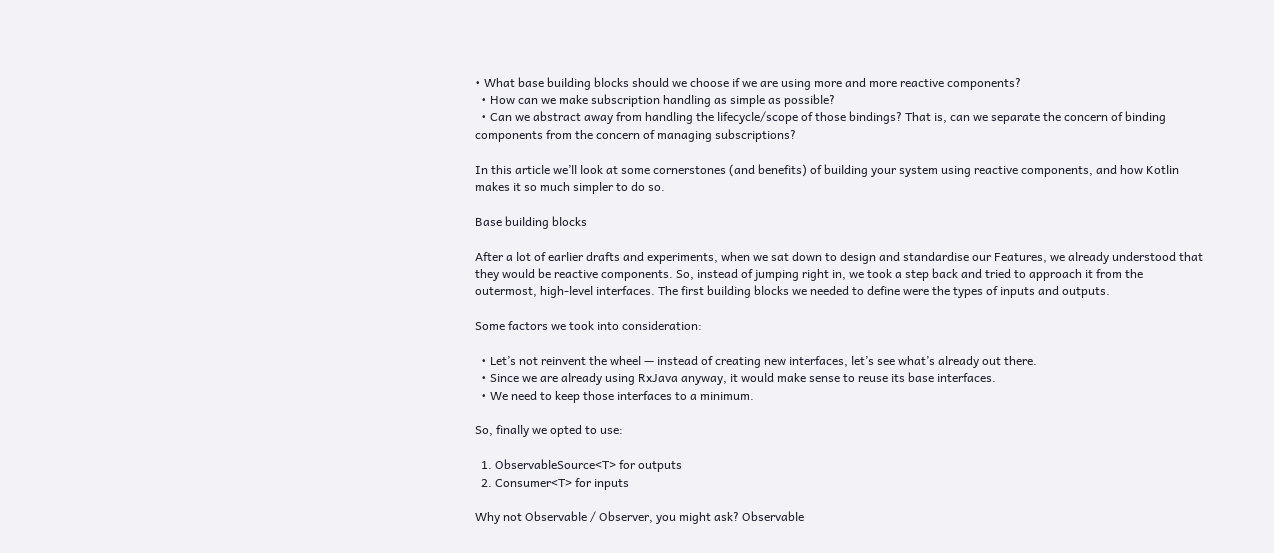• What base building blocks should we choose if we are using more and more reactive components?
  • How can we make subscription handling as simple as possible?
  • Can we abstract away from handling the lifecycle/scope of those bindings? That is, can we separate the concern of binding components from the concern of managing subscriptions?

In this article we’ll look at some cornerstones (and benefits) of building your system using reactive components, and how Kotlin makes it so much simpler to do so.

Base building blocks

After a lot of earlier drafts and experiments, when we sat down to design and standardise our Features, we already understood that they would be reactive components. So, instead of jumping right in, we took a step back and tried to approach it from the outermost, high-level interfaces. The first building blocks we needed to define were the types of inputs and outputs.

Some factors we took into consideration:

  • Let’s not reinvent the wheel — instead of creating new interfaces, let’s see what’s already out there.
  • Since we are already using RxJava anyway, it would make sense to reuse its base interfaces.
  • We need to keep those interfaces to a minimum.

So, finally we opted to use:

  1. ObservableSource<T> for outputs
  2. Consumer<T> for inputs

Why not Observable / Observer, you might ask? Observable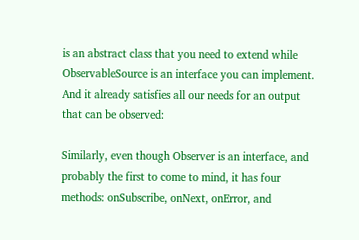is an abstract class that you need to extend while ObservableSource is an interface you can implement. And it already satisfies all our needs for an output that can be observed:

Similarly, even though Observer is an interface, and probably the first to come to mind, it has four methods: onSubscribe, onNext, onError, and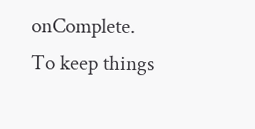onComplete. To keep things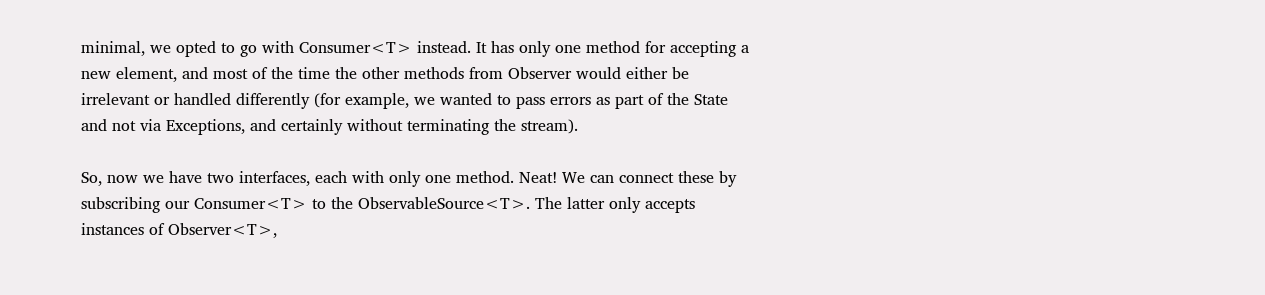minimal, we opted to go with Consumer<T> instead. It has only one method for accepting a new element, and most of the time the other methods from Observer would either be irrelevant or handled differently (for example, we wanted to pass errors as part of the State and not via Exceptions, and certainly without terminating the stream).

So, now we have two interfaces, each with only one method. Neat! We can connect these by subscribing our Consumer<T> to the ObservableSource<T>. The latter only accepts instances of Observer<T>,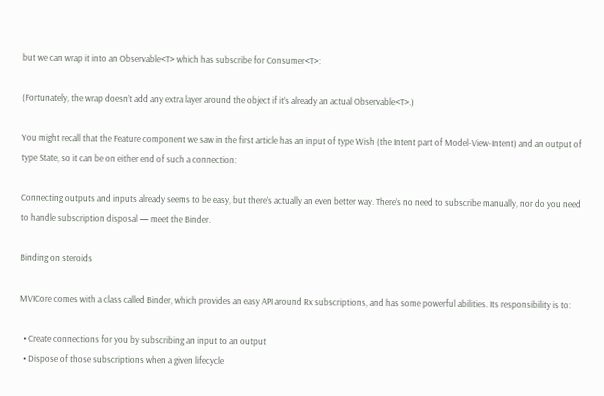but we can wrap it into an Observable<T> which has subscribe for Consumer<T>:

(Fortunately, the wrap doesn’t add any extra layer around the object if it’s already an actual Observable<T>.)

You might recall that the Feature component we saw in the first article has an input of type Wish (the Intent part of Model-View-Intent) and an output of type State, so it can be on either end of such a connection:

Connecting outputs and inputs already seems to be easy, but there’s actually an even better way. There’s no need to subscribe manually, nor do you need to handle subscription disposal — meet the Binder.

Binding on steroids

MVICore comes with a class called Binder, which provides an easy API around Rx subscriptions, and has some powerful abilities. Its responsibility is to:

  • Create connections for you by subscribing an input to an output
  • Dispose of those subscriptions when a given lifecycle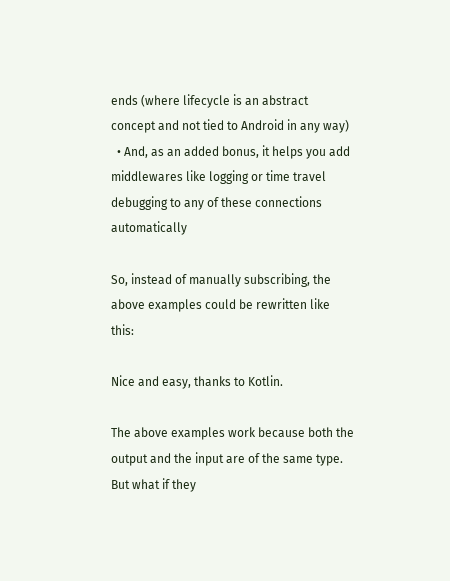ends (where lifecycle is an abstract concept and not tied to Android in any way)
  • And, as an added bonus, it helps you add middlewares like logging or time travel debugging to any of these connections automatically

So, instead of manually subscribing, the above examples could be rewritten like this:

Nice and easy, thanks to Kotlin.

The above examples work because both the output and the input are of the same type. But what if they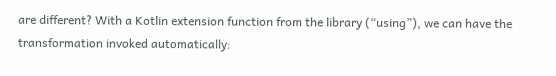are different? With a Kotlin extension function from the library (“using”), we can have the transformation invoked automatically: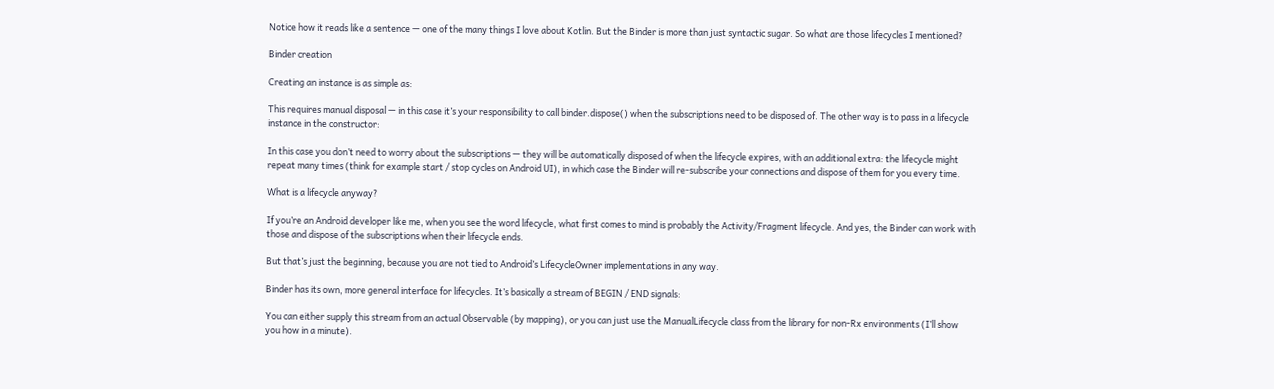Notice how it reads like a sentence — one of the many things I love about Kotlin. But the Binder is more than just syntactic sugar. So what are those lifecycles I mentioned?

Binder creation

Creating an instance is as simple as:

This requires manual disposal — in this case it’s your responsibility to call binder.dispose() when the subscriptions need to be disposed of. The other way is to pass in a lifecycle instance in the constructor:

In this case you don’t need to worry about the subscriptions — they will be automatically disposed of when the lifecycle expires, with an additional extra: the lifecycle might repeat many times (think for example start / stop cycles on Android UI), in which case the Binder will re-subscribe your connections and dispose of them for you every time.

What is a lifecycle anyway?

If you’re an Android developer like me, when you see the word lifecycle, what first comes to mind is probably the Activity/Fragment lifecycle. And yes, the Binder can work with those and dispose of the subscriptions when their lifecycle ends.

But that’s just the beginning, because you are not tied to Android’s LifecycleOwner implementations in any way.

Binder has its own, more general interface for lifecycles. It’s basically a stream of BEGIN / END signals:

You can either supply this stream from an actual Observable (by mapping), or you can just use the ManualLifecycle class from the library for non-Rx environments (I’ll show you how in a minute).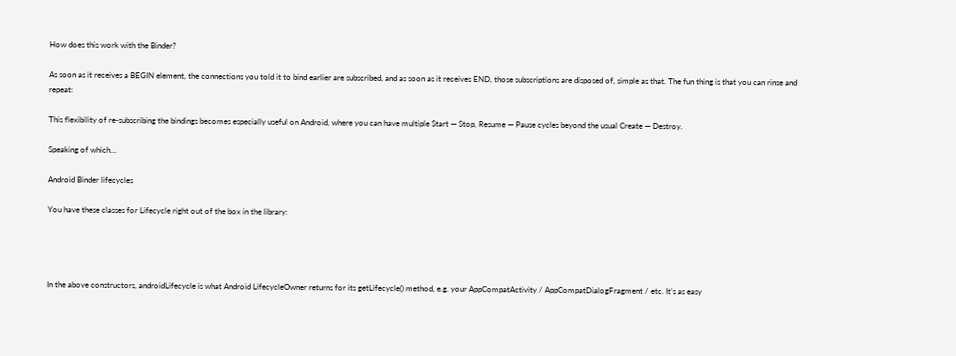How does this work with the Binder?

As soon as it receives a BEGIN element, the connections you told it to bind earlier are subscribed, and as soon as it receives END, those subscriptions are disposed of, simple as that. The fun thing is that you can rinse and repeat:

This flexibility of re-subscribing the bindings becomes especially useful on Android, where you can have multiple Start — Stop, Resume — Pause cycles beyond the usual Create — Destroy.

Speaking of which…

Android Binder lifecycles

You have these classes for Lifecycle right out of the box in the library:




In the above constructors, androidLifecycle is what Android LifecycleOwner returns for its getLifecycle() method, e.g. your AppCompatActivity / AppCompatDialogFragment / etc. It’s as easy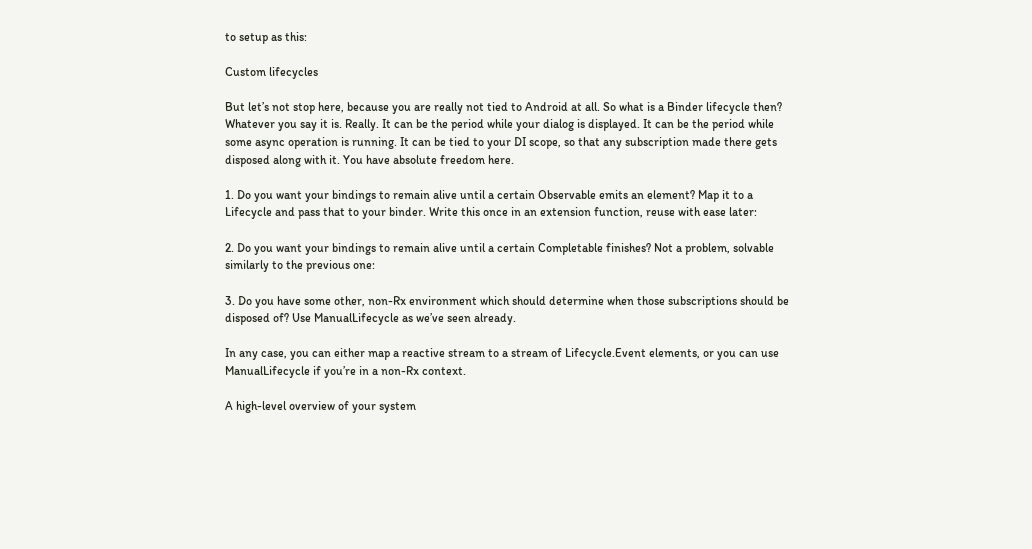to setup as this:

Custom lifecycles

But let’s not stop here, because you are really not tied to Android at all. So what is a Binder lifecycle then? Whatever you say it is. Really. It can be the period while your dialog is displayed. It can be the period while some async operation is running. It can be tied to your DI scope, so that any subscription made there gets disposed along with it. You have absolute freedom here.

1. Do you want your bindings to remain alive until a certain Observable emits an element? Map it to a Lifecycle and pass that to your binder. Write this once in an extension function, reuse with ease later:

2. Do you want your bindings to remain alive until a certain Completable finishes? Not a problem, solvable similarly to the previous one:

3. Do you have some other, non-Rx environment which should determine when those subscriptions should be disposed of? Use ManualLifecycle as we’ve seen already.

In any case, you can either map a reactive stream to a stream of Lifecycle.Event elements, or you can use ManualLifecycle if you’re in a non-Rx context.

A high-level overview of your system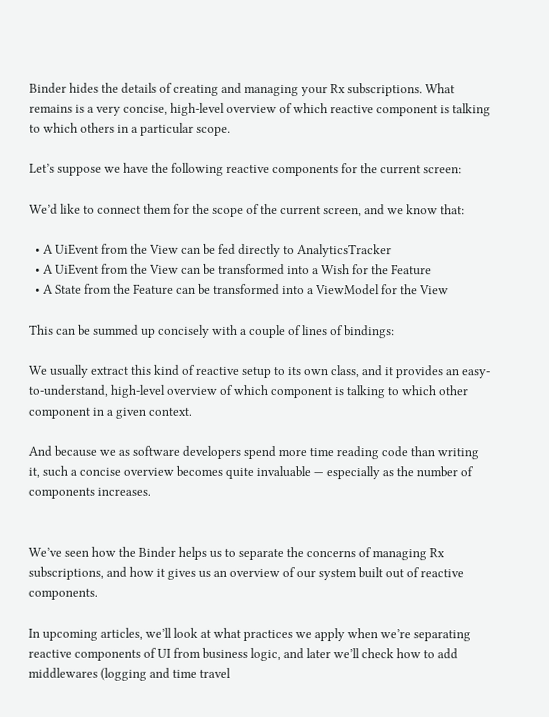Binder hides the details of creating and managing your Rx subscriptions. What remains is a very concise, high-level overview of which reactive component is talking to which others in a particular scope.

Let’s suppose we have the following reactive components for the current screen:

We’d like to connect them for the scope of the current screen, and we know that:

  • A UiEvent from the View can be fed directly to AnalyticsTracker
  • A UiEvent from the View can be transformed into a Wish for the Feature
  • A State from the Feature can be transformed into a ViewModel for the View

This can be summed up concisely with a couple of lines of bindings:

We usually extract this kind of reactive setup to its own class, and it provides an easy-to-understand, high-level overview of which component is talking to which other component in a given context.

And because we as software developers spend more time reading code than writing it, such a concise overview becomes quite invaluable — especially as the number of components increases.


We’ve seen how the Binder helps us to separate the concerns of managing Rx subscriptions, and how it gives us an overview of our system built out of reactive components.

In upcoming articles, we’ll look at what practices we apply when we’re separating reactive components of UI from business logic, and later we’ll check how to add middlewares (logging and time travel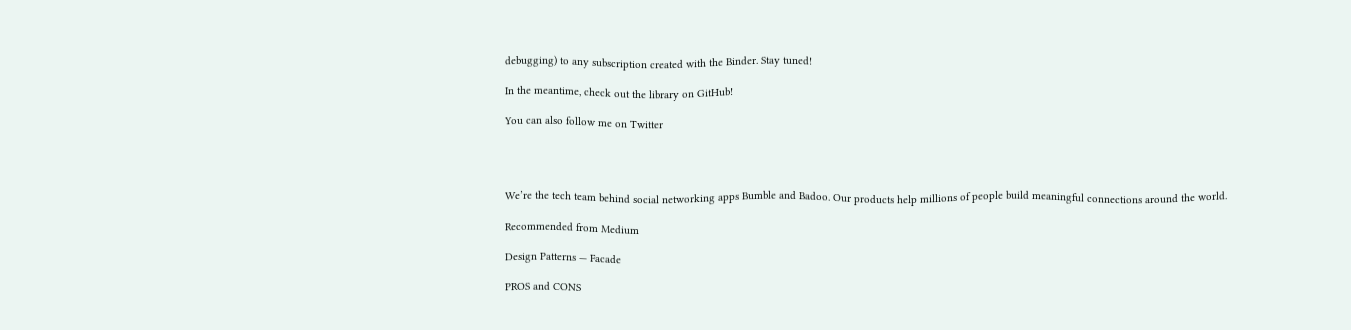debugging) to any subscription created with the Binder. Stay tuned!

In the meantime, check out the library on GitHub!

You can also follow me on Twitter




We’re the tech team behind social networking apps Bumble and Badoo. Our products help millions of people build meaningful connections around the world.

Recommended from Medium

Design Patterns — Facade

PROS and CONS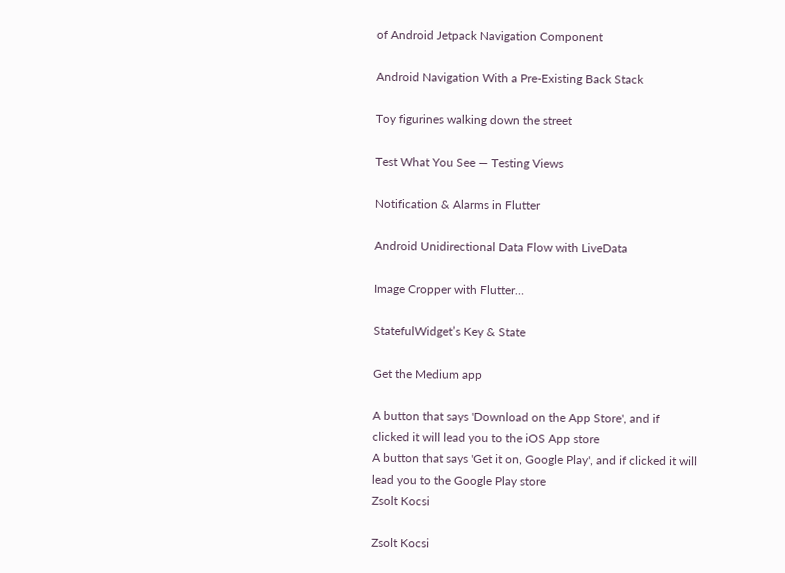of Android Jetpack Navigation Component

Android Navigation With a Pre-Existing Back Stack

Toy figurines walking down the street

Test What You See — Testing Views

Notification & Alarms in Flutter

Android Unidirectional Data Flow with LiveData

Image Cropper with Flutter…

StatefulWidget’s Key & State

Get the Medium app

A button that says 'Download on the App Store', and if clicked it will lead you to the iOS App store
A button that says 'Get it on, Google Play', and if clicked it will lead you to the Google Play store
Zsolt Kocsi

Zsolt Kocsi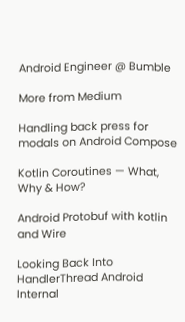Android Engineer @ Bumble

More from Medium

Handling back press for modals on Android Compose

Kotlin Coroutines — What, Why & How?

Android Protobuf with kotlin and Wire

Looking Back Into HandlerThread Android Internal